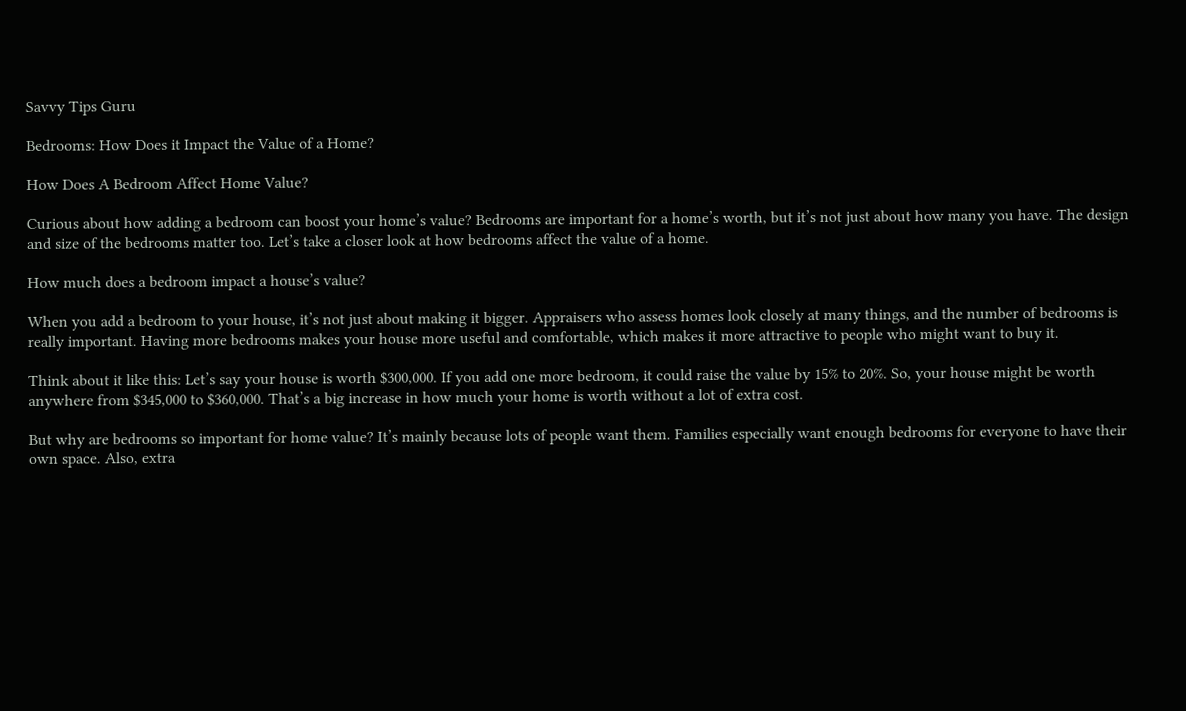Savvy Tips Guru

Bedrooms: How Does it Impact the Value of a Home?

How Does A Bedroom Affect Home Value?

Curious about how adding a bedroom can boost your home’s value? Bedrooms are important for a home’s worth, but it’s not just about how many you have. The design and size of the bedrooms matter too. Let’s take a closer look at how bedrooms affect the value of a home.

How much does a bedroom impact a house’s value?

When you add a bedroom to your house, it’s not just about making it bigger. Appraisers who assess homes look closely at many things, and the number of bedrooms is really important. Having more bedrooms makes your house more useful and comfortable, which makes it more attractive to people who might want to buy it.

Think about it like this: Let’s say your house is worth $300,000. If you add one more bedroom, it could raise the value by 15% to 20%. So, your house might be worth anywhere from $345,000 to $360,000. That’s a big increase in how much your home is worth without a lot of extra cost.

But why are bedrooms so important for home value? It’s mainly because lots of people want them. Families especially want enough bedrooms for everyone to have their own space. Also, extra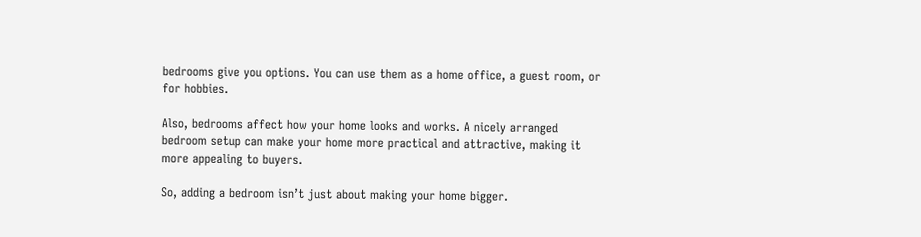bedrooms give you options. You can use them as a home office, a guest room, or for hobbies.

Also, bedrooms affect how your home looks and works. A nicely arranged bedroom setup can make your home more practical and attractive, making it more appealing to buyers.

So, adding a bedroom isn’t just about making your home bigger.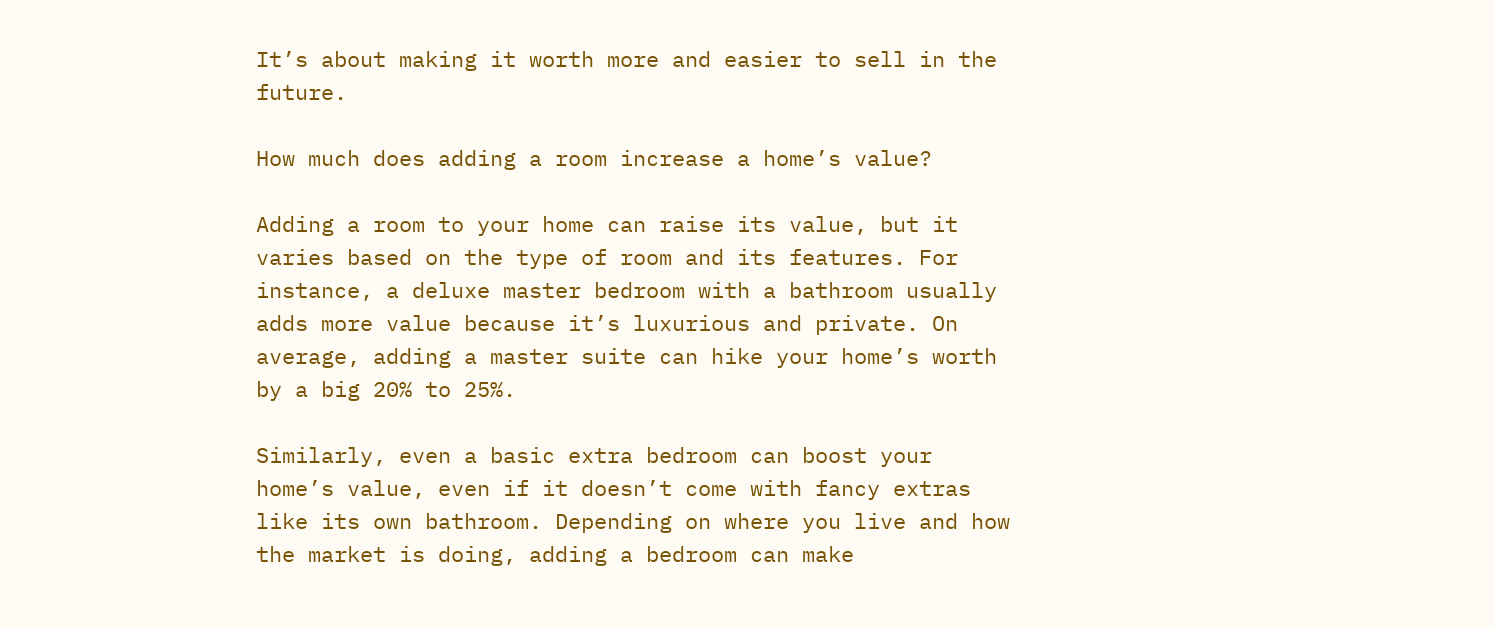It’s about making it worth more and easier to sell in the future.

How much does adding a room increase a home’s value?

Adding a room to your home can raise its value, but it varies based on the type of room and its features. For instance, a deluxe master bedroom with a bathroom usually adds more value because it’s luxurious and private. On average, adding a master suite can hike your home’s worth by a big 20% to 25%.

Similarly, even a basic extra bedroom can boost your home’s value, even if it doesn’t come with fancy extras like its own bathroom. Depending on where you live and how the market is doing, adding a bedroom can make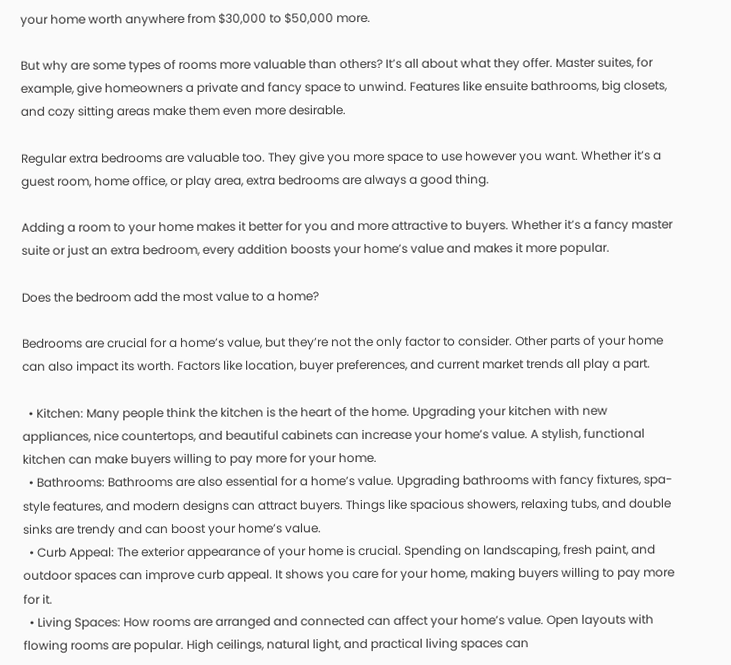your home worth anywhere from $30,000 to $50,000 more.

But why are some types of rooms more valuable than others? It’s all about what they offer. Master suites, for example, give homeowners a private and fancy space to unwind. Features like ensuite bathrooms, big closets, and cozy sitting areas make them even more desirable.

Regular extra bedrooms are valuable too. They give you more space to use however you want. Whether it’s a guest room, home office, or play area, extra bedrooms are always a good thing.

Adding a room to your home makes it better for you and more attractive to buyers. Whether it’s a fancy master suite or just an extra bedroom, every addition boosts your home’s value and makes it more popular.

Does the bedroom add the most value to a home?

Bedrooms are crucial for a home’s value, but they’re not the only factor to consider. Other parts of your home can also impact its worth. Factors like location, buyer preferences, and current market trends all play a part.

  • Kitchen: Many people think the kitchen is the heart of the home. Upgrading your kitchen with new appliances, nice countertops, and beautiful cabinets can increase your home’s value. A stylish, functional kitchen can make buyers willing to pay more for your home.
  • Bathrooms: Bathrooms are also essential for a home’s value. Upgrading bathrooms with fancy fixtures, spa-style features, and modern designs can attract buyers. Things like spacious showers, relaxing tubs, and double sinks are trendy and can boost your home’s value.
  • Curb Appeal: The exterior appearance of your home is crucial. Spending on landscaping, fresh paint, and outdoor spaces can improve curb appeal. It shows you care for your home, making buyers willing to pay more for it.
  • Living Spaces: How rooms are arranged and connected can affect your home’s value. Open layouts with flowing rooms are popular. High ceilings, natural light, and practical living spaces can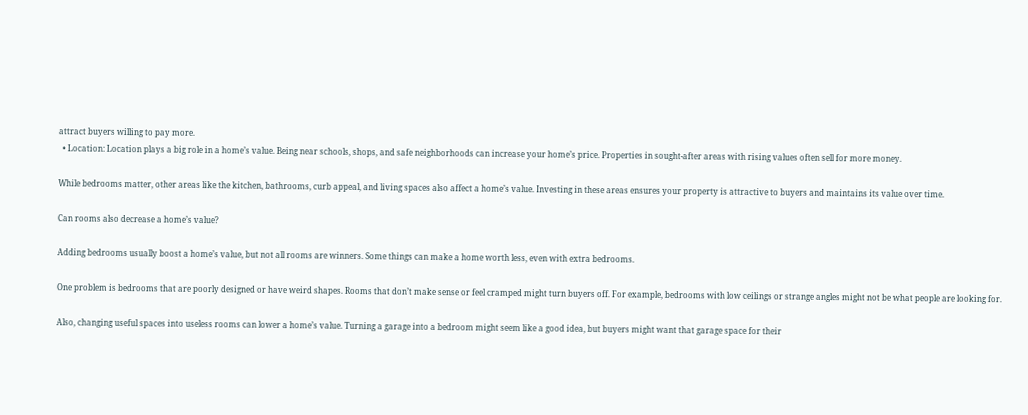attract buyers willing to pay more.
  • Location: Location plays a big role in a home’s value. Being near schools, shops, and safe neighborhoods can increase your home’s price. Properties in sought-after areas with rising values often sell for more money.

While bedrooms matter, other areas like the kitchen, bathrooms, curb appeal, and living spaces also affect a home’s value. Investing in these areas ensures your property is attractive to buyers and maintains its value over time.

Can rooms also decrease a home’s value?

Adding bedrooms usually boost a home’s value, but not all rooms are winners. Some things can make a home worth less, even with extra bedrooms.

One problem is bedrooms that are poorly designed or have weird shapes. Rooms that don’t make sense or feel cramped might turn buyers off. For example, bedrooms with low ceilings or strange angles might not be what people are looking for.

Also, changing useful spaces into useless rooms can lower a home’s value. Turning a garage into a bedroom might seem like a good idea, but buyers might want that garage space for their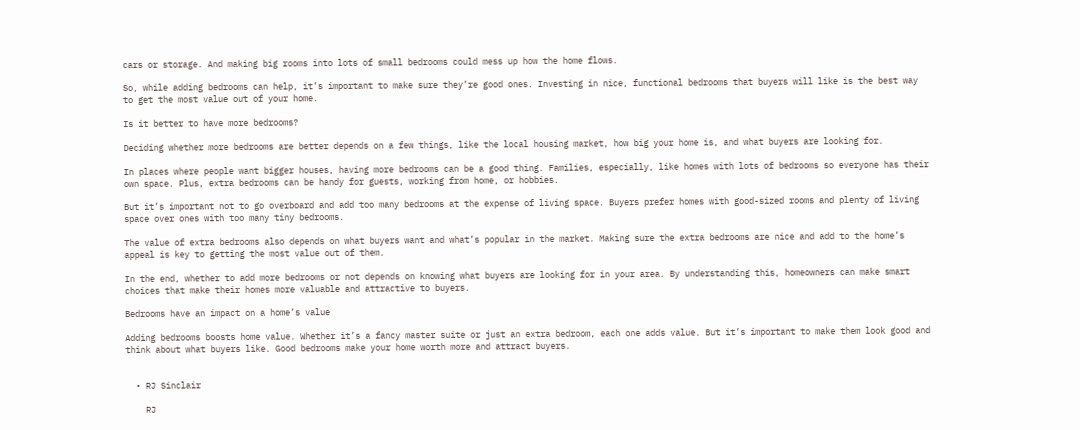cars or storage. And making big rooms into lots of small bedrooms could mess up how the home flows.

So, while adding bedrooms can help, it’s important to make sure they’re good ones. Investing in nice, functional bedrooms that buyers will like is the best way to get the most value out of your home.

Is it better to have more bedrooms?

Deciding whether more bedrooms are better depends on a few things, like the local housing market, how big your home is, and what buyers are looking for.

In places where people want bigger houses, having more bedrooms can be a good thing. Families, especially, like homes with lots of bedrooms so everyone has their own space. Plus, extra bedrooms can be handy for guests, working from home, or hobbies.

But it’s important not to go overboard and add too many bedrooms at the expense of living space. Buyers prefer homes with good-sized rooms and plenty of living space over ones with too many tiny bedrooms.

The value of extra bedrooms also depends on what buyers want and what’s popular in the market. Making sure the extra bedrooms are nice and add to the home’s appeal is key to getting the most value out of them.

In the end, whether to add more bedrooms or not depends on knowing what buyers are looking for in your area. By understanding this, homeowners can make smart choices that make their homes more valuable and attractive to buyers.

Bedrooms have an impact on a home’s value

Adding bedrooms boosts home value. Whether it’s a fancy master suite or just an extra bedroom, each one adds value. But it’s important to make them look good and think about what buyers like. Good bedrooms make your home worth more and attract buyers.


  • RJ Sinclair

    RJ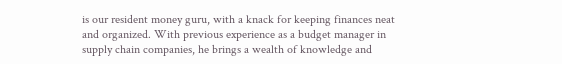is our resident money guru, with a knack for keeping finances neat and organized. With previous experience as a budget manager in supply chain companies, he brings a wealth of knowledge and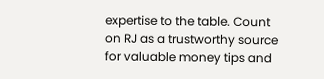expertise to the table. Count on RJ as a trustworthy source for valuable money tips and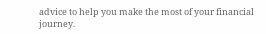advice to help you make the most of your financial journey.